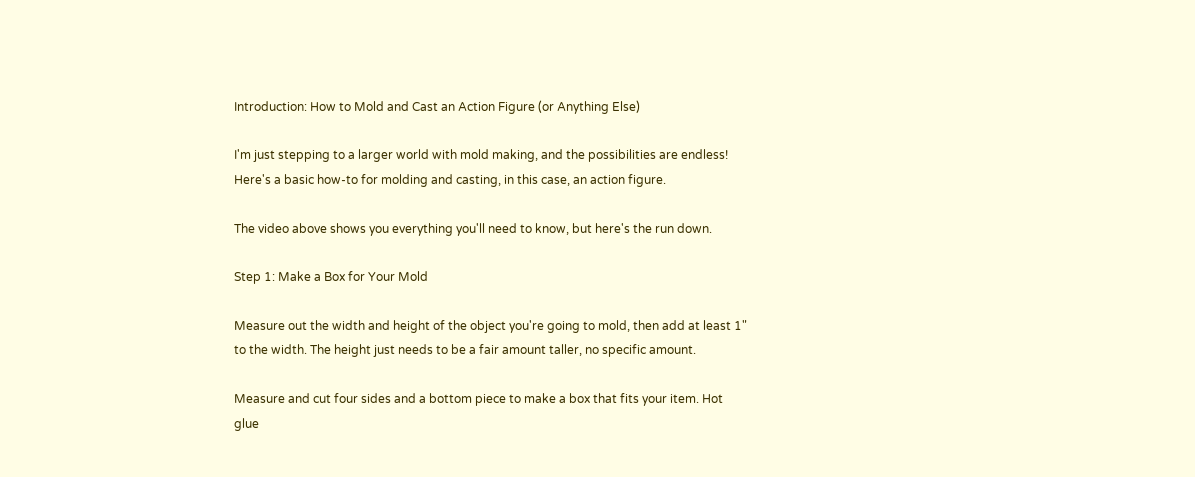Introduction: How to Mold and Cast an Action Figure (or Anything Else)

I'm just stepping to a larger world with mold making, and the possibilities are endless! Here's a basic how-to for molding and casting, in this case, an action figure.

The video above shows you everything you'll need to know, but here's the run down.

Step 1: Make a Box for Your Mold

Measure out the width and height of the object you're going to mold, then add at least 1" to the width. The height just needs to be a fair amount taller, no specific amount.

Measure and cut four sides and a bottom piece to make a box that fits your item. Hot glue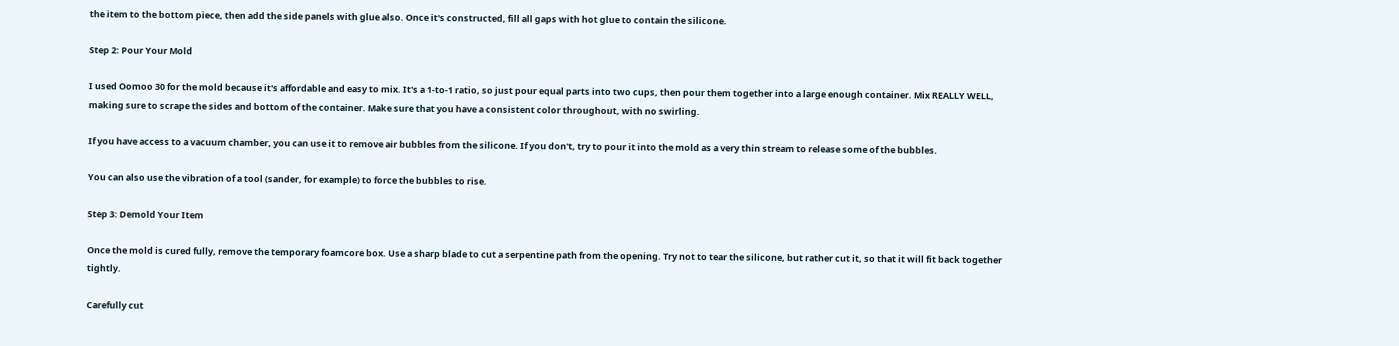the item to the bottom piece, then add the side panels with glue also. Once it's constructed, fill all gaps with hot glue to contain the silicone.

Step 2: Pour Your Mold

I used Oomoo 30 for the mold because it's affordable and easy to mix. It's a 1-to-1 ratio, so just pour equal parts into two cups, then pour them together into a large enough container. Mix REALLY WELL, making sure to scrape the sides and bottom of the container. Make sure that you have a consistent color throughout, with no swirling.

If you have access to a vacuum chamber, you can use it to remove air bubbles from the silicone. If you don't, try to pour it into the mold as a very thin stream to release some of the bubbles.

You can also use the vibration of a tool (sander, for example) to force the bubbles to rise.

Step 3: Demold Your Item

Once the mold is cured fully, remove the temporary foamcore box. Use a sharp blade to cut a serpentine path from the opening. Try not to tear the silicone, but rather cut it, so that it will fit back together tightly.

Carefully cut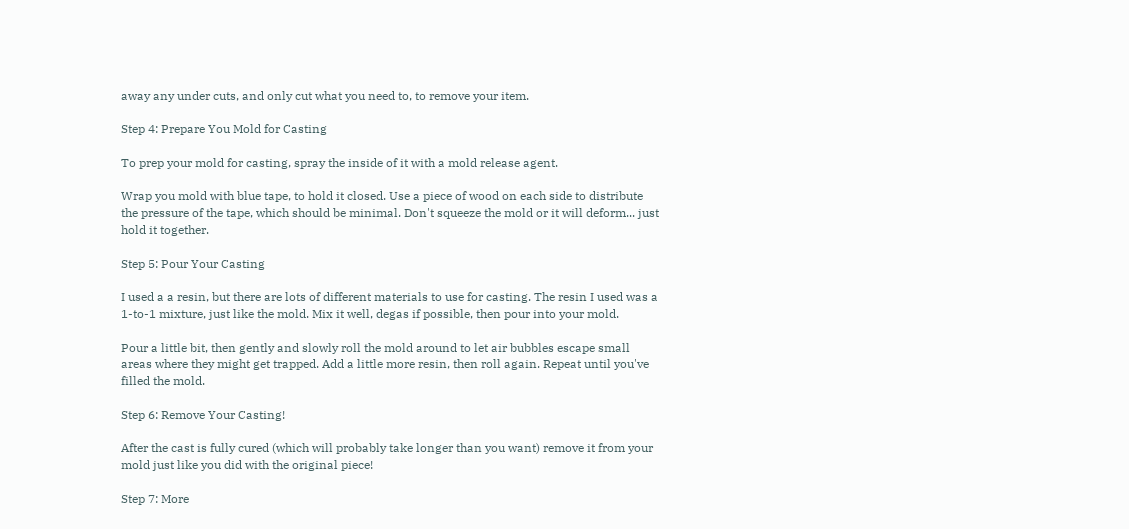away any under cuts, and only cut what you need to, to remove your item.

Step 4: Prepare You Mold for Casting

To prep your mold for casting, spray the inside of it with a mold release agent.

Wrap you mold with blue tape, to hold it closed. Use a piece of wood on each side to distribute the pressure of the tape, which should be minimal. Don't squeeze the mold or it will deform... just hold it together.

Step 5: Pour Your Casting

I used a a resin, but there are lots of different materials to use for casting. The resin I used was a 1-to-1 mixture, just like the mold. Mix it well, degas if possible, then pour into your mold.

Pour a little bit, then gently and slowly roll the mold around to let air bubbles escape small areas where they might get trapped. Add a little more resin, then roll again. Repeat until you've filled the mold.

Step 6: Remove Your Casting!

After the cast is fully cured (which will probably take longer than you want) remove it from your mold just like you did with the original piece!

Step 7: More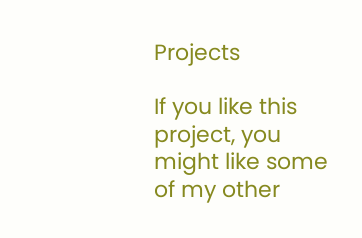Projects

If you like this project, you might like some of my other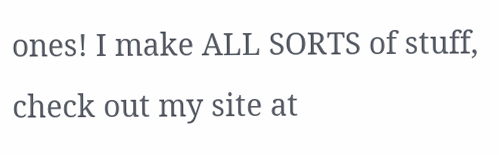ones! I make ALL SORTS of stuff, check out my site at